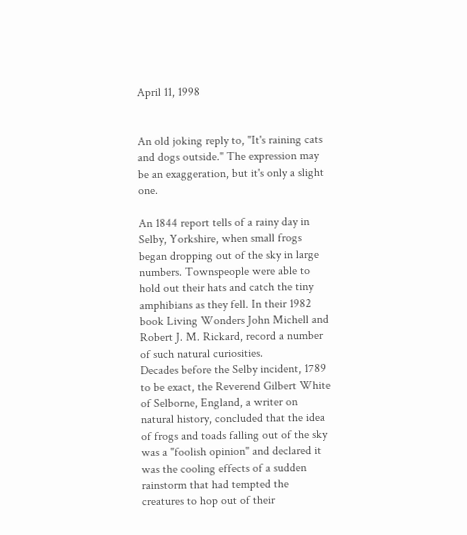April 11, 1998


An old joking reply to, "It's raining cats and dogs outside." The expression may be an exaggeration, but it's only a slight one.

An 1844 report tells of a rainy day in Selby, Yorkshire, when small frogs began dropping out of the sky in large numbers. Townspeople were able to hold out their hats and catch the tiny amphibians as they fell. In their 1982 book Living Wonders John Michell and Robert J. M. Rickard, record a number of such natural curiosities.
Decades before the Selby incident, 1789 to be exact, the Reverend Gilbert White of Selborne, England, a writer on natural history, concluded that the idea of frogs and toads falling out of the sky was a "foolish opinion" and declared it was the cooling effects of a sudden rainstorm that had tempted the creatures to hop out of their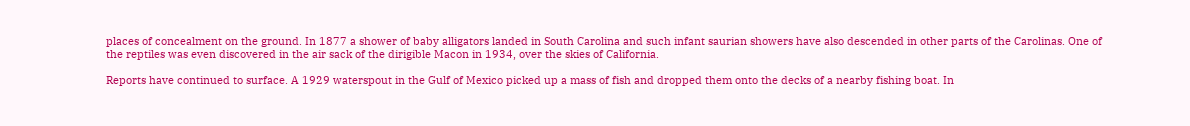places of concealment on the ground. In 1877 a shower of baby alligators landed in South Carolina and such infant saurian showers have also descended in other parts of the Carolinas. One of the reptiles was even discovered in the air sack of the dirigible Macon in 1934, over the skies of California.

Reports have continued to surface. A 1929 waterspout in the Gulf of Mexico picked up a mass of fish and dropped them onto the decks of a nearby fishing boat. In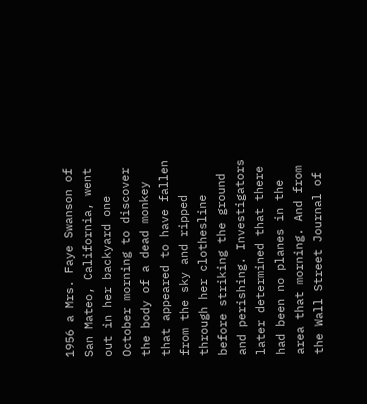1956 a Mrs. Faye Swanson of San Mateo, California, went out in her backyard one October morning to discover the body of a dead monkey that appeared to have fallen from the sky and ripped through her clothesline before striking the ground and perishing. Investigators later determined that there had been no planes in the area that morning. And from the Wall Street Journal of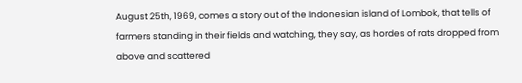August 25th, 1969, comes a story out of the Indonesian island of Lombok, that tells of farmers standing in their fields and watching, they say, as hordes of rats dropped from above and scattered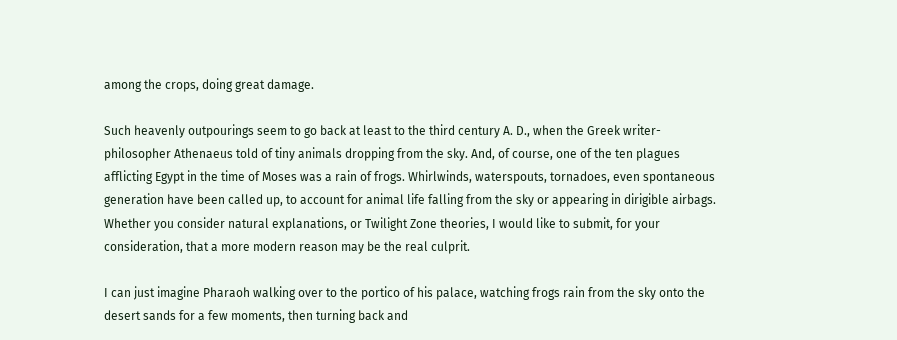among the crops, doing great damage.

Such heavenly outpourings seem to go back at least to the third century A. D., when the Greek writer-philosopher Athenaeus told of tiny animals dropping from the sky. And, of course, one of the ten plagues afflicting Egypt in the time of Moses was a rain of frogs. Whirlwinds, waterspouts, tornadoes, even spontaneous generation have been called up, to account for animal life falling from the sky or appearing in dirigible airbags. Whether you consider natural explanations, or Twilight Zone theories, I would like to submit, for your consideration, that a more modern reason may be the real culprit.

I can just imagine Pharaoh walking over to the portico of his palace, watching frogs rain from the sky onto the desert sands for a few moments, then turning back and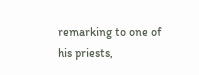remarking to one of his priests,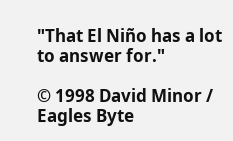"That El Niño has a lot to answer for."

© 1998 David Minor / Eagles Byte